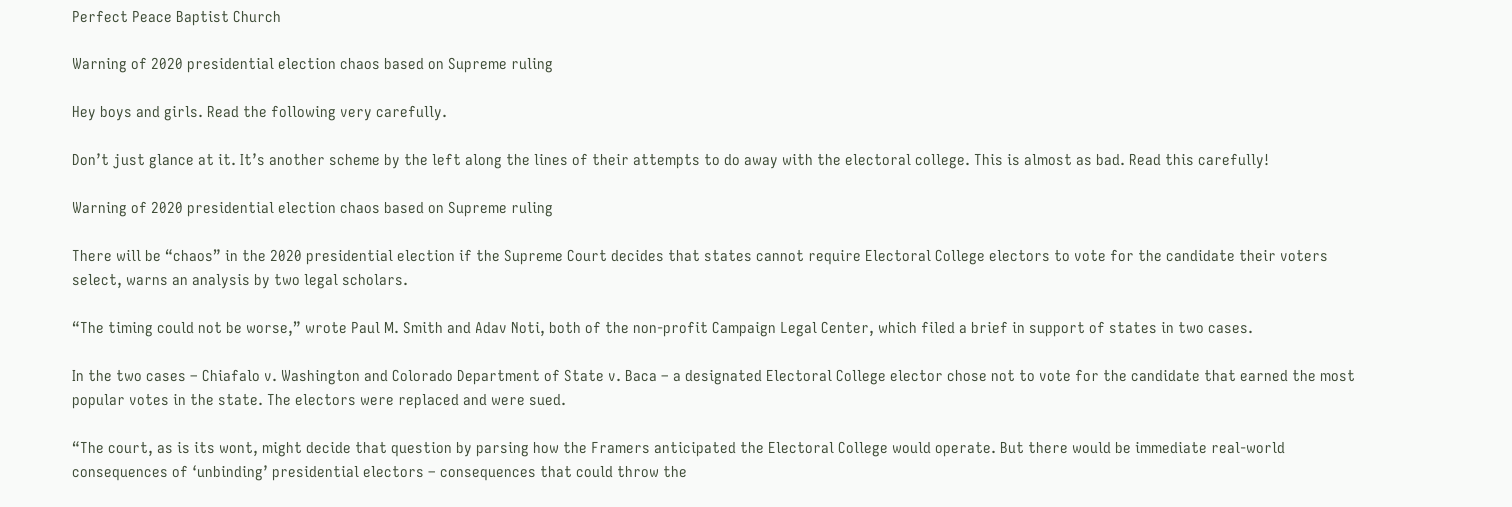Perfect Peace Baptist Church

Warning of 2020 presidential election chaos based on Supreme ruling

Hey boys and girls. Read the following very carefully.

Don’t just glance at it. It’s another scheme by the left along the lines of their attempts to do away with the electoral college. This is almost as bad. Read this carefully!

Warning of 2020 presidential election chaos based on Supreme ruling

There will be “chaos” in the 2020 presidential election if the Supreme Court decides that states cannot require Electoral College electors to vote for the candidate their voters select, warns an analysis by two legal scholars.

“The timing could not be worse,” wrote Paul M. Smith and Adav Noti, both of the non-profit Campaign Legal Center, which filed a brief in support of states in two cases.

In the two cases – Chiafalo v. Washington and Colorado Department of State v. Baca – a designated Electoral College elector chose not to vote for the candidate that earned the most popular votes in the state. The electors were replaced and were sued.

“The court, as is its wont, might decide that question by parsing how the Framers anticipated the Electoral College would operate. But there would be immediate real-world consequences of ‘unbinding’ presidential electors – consequences that could throw the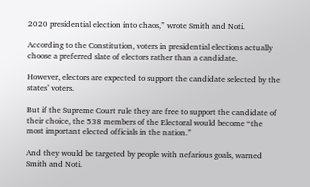2020 presidential election into chaos,” wrote Smith and Noti.

According to the Constitution, voters in presidential elections actually choose a preferred slate of electors rather than a candidate.

However, electors are expected to support the candidate selected by the states’ voters.

But if the Supreme Court rule they are free to support the candidate of their choice, the 538 members of the Electoral would become “the most important elected officials in the nation.”

And they would be targeted by people with nefarious goals, warned Smith and Noti.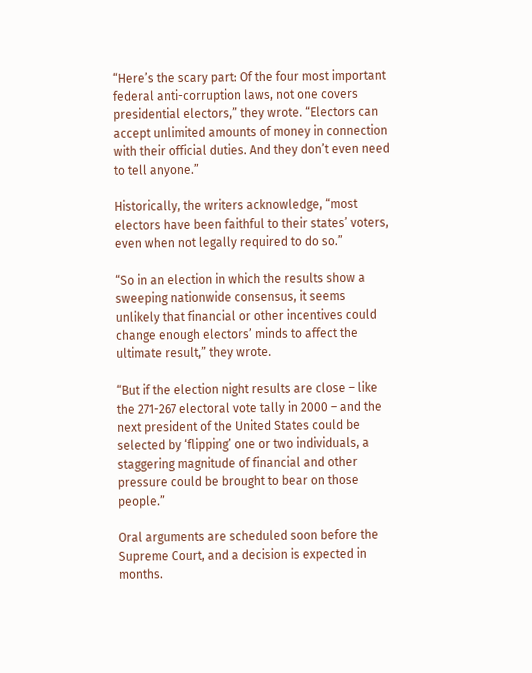“Here’s the scary part: Of the four most important federal anti-corruption laws, not one covers presidential electors,” they wrote. “Electors can accept unlimited amounts of money in connection with their official duties. And they don’t even need to tell anyone.”

Historically, the writers acknowledge, “most electors have been faithful to their states’ voters, even when not legally required to do so.”

“So in an election in which the results show a sweeping nationwide consensus, it seems unlikely that financial or other incentives could change enough electors’ minds to affect the ultimate result,” they wrote.

“But if the election night results are close – like the 271-267 electoral vote tally in 2000 – and the next president of the United States could be selected by ‘flipping’ one or two individuals, a staggering magnitude of financial and other pressure could be brought to bear on those people.”

Oral arguments are scheduled soon before the Supreme Court, and a decision is expected in months.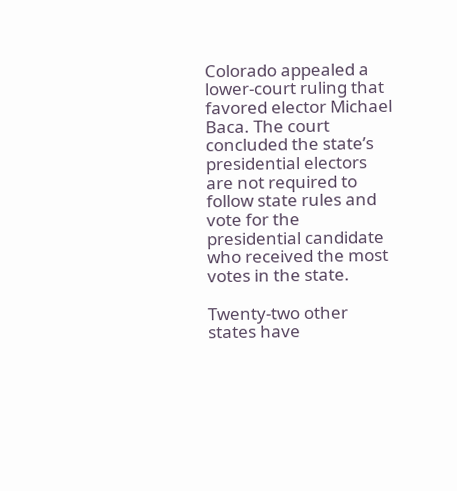Colorado appealed a lower-court ruling that favored elector Michael Baca. The court concluded the state’s presidential electors are not required to follow state rules and vote for the presidential candidate who received the most votes in the state.

Twenty-two other states have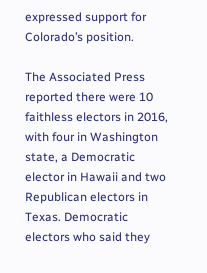expressed support for Colorado’s position.

The Associated Press reported there were 10 faithless electors in 2016, with four in Washington state, a Democratic elector in Hawaii and two Republican electors in Texas. Democratic electors who said they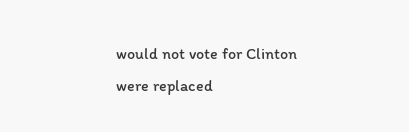would not vote for Clinton were replaced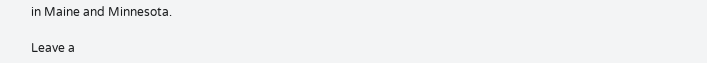in Maine and Minnesota.

Leave a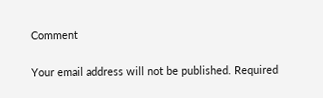Comment

Your email address will not be published. Required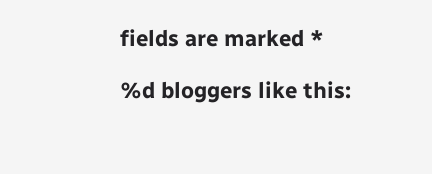fields are marked *

%d bloggers like this: